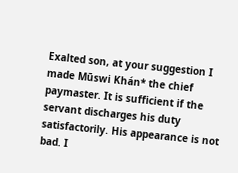Exalted son, at your suggestion I made Mūswi Khán* the chief paymaster. It is sufficient if the servant discharges his duty satisfactorily. His appearance is not bad. I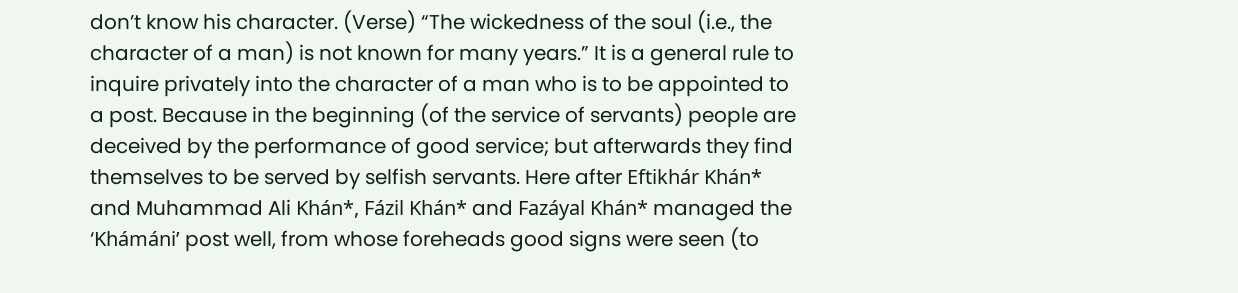don’t know his character. (Verse) “The wickedness of the soul (i.e., the character of a man) is not known for many years.” It is a general rule to inquire privately into the character of a man who is to be appointed to a post. Because in the beginning (of the service of servants) people are deceived by the performance of good service; but afterwards they find themselves to be served by selfish servants. Here after Eftikhár Khán* and Muhammad Ali Khán*, Fázil Khán* and Fazáyal Khán* managed the ‘Khámáni’ post well, from whose foreheads good signs were seen (to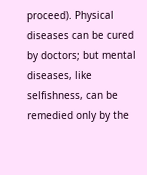proceed). Physical diseases can be cured by doctors; but mental diseases, like selfishness, can be remedied only by the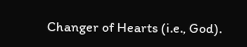Changer of Hearts (i.e., God).